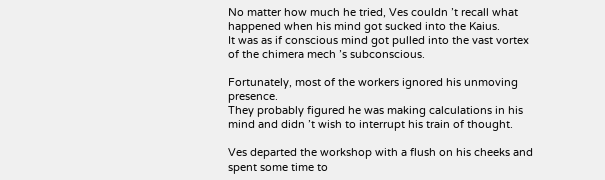No matter how much he tried, Ves couldn ’t recall what happened when his mind got sucked into the Kaius.
It was as if conscious mind got pulled into the vast vortex of the chimera mech ’s subconscious.

Fortunately, most of the workers ignored his unmoving presence.
They probably figured he was making calculations in his mind and didn ’t wish to interrupt his train of thought.

Ves departed the workshop with a flush on his cheeks and spent some time to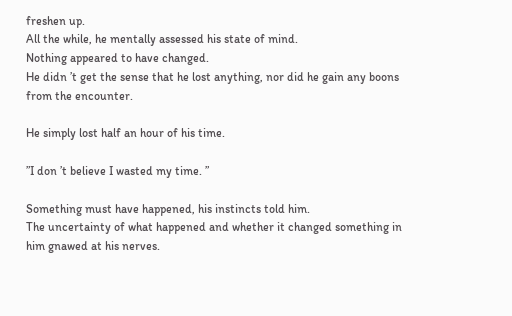freshen up.
All the while, he mentally assessed his state of mind.
Nothing appeared to have changed.
He didn ’t get the sense that he lost anything, nor did he gain any boons from the encounter.

He simply lost half an hour of his time.

”I don ’t believe I wasted my time. ”

Something must have happened, his instincts told him.
The uncertainty of what happened and whether it changed something in him gnawed at his nerves.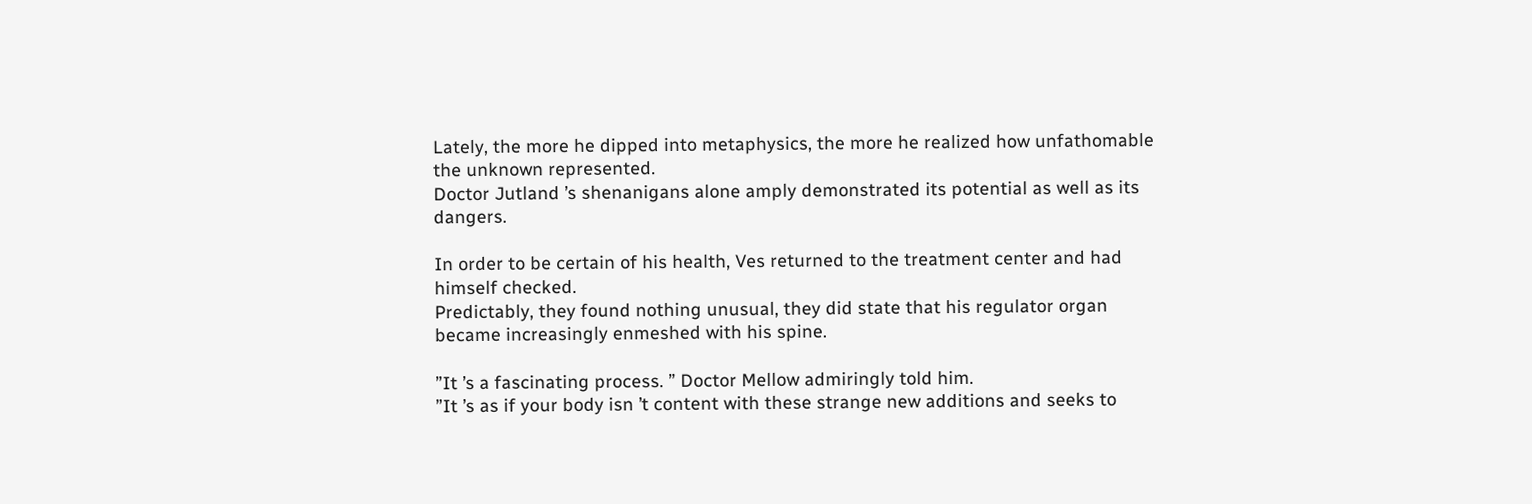Lately, the more he dipped into metaphysics, the more he realized how unfathomable the unknown represented.
Doctor Jutland ’s shenanigans alone amply demonstrated its potential as well as its dangers.

In order to be certain of his health, Ves returned to the treatment center and had himself checked.
Predictably, they found nothing unusual, they did state that his regulator organ became increasingly enmeshed with his spine.

”It ’s a fascinating process. ” Doctor Mellow admiringly told him.
”It ’s as if your body isn ’t content with these strange new additions and seeks to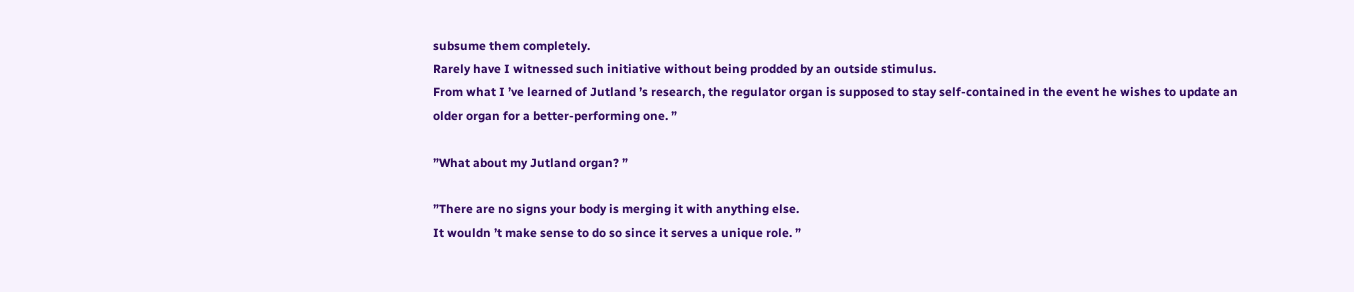subsume them completely.
Rarely have I witnessed such initiative without being prodded by an outside stimulus.
From what I ’ve learned of Jutland ’s research, the regulator organ is supposed to stay self-contained in the event he wishes to update an older organ for a better-performing one. ”

”What about my Jutland organ? ”

”There are no signs your body is merging it with anything else.
It wouldn ’t make sense to do so since it serves a unique role. ”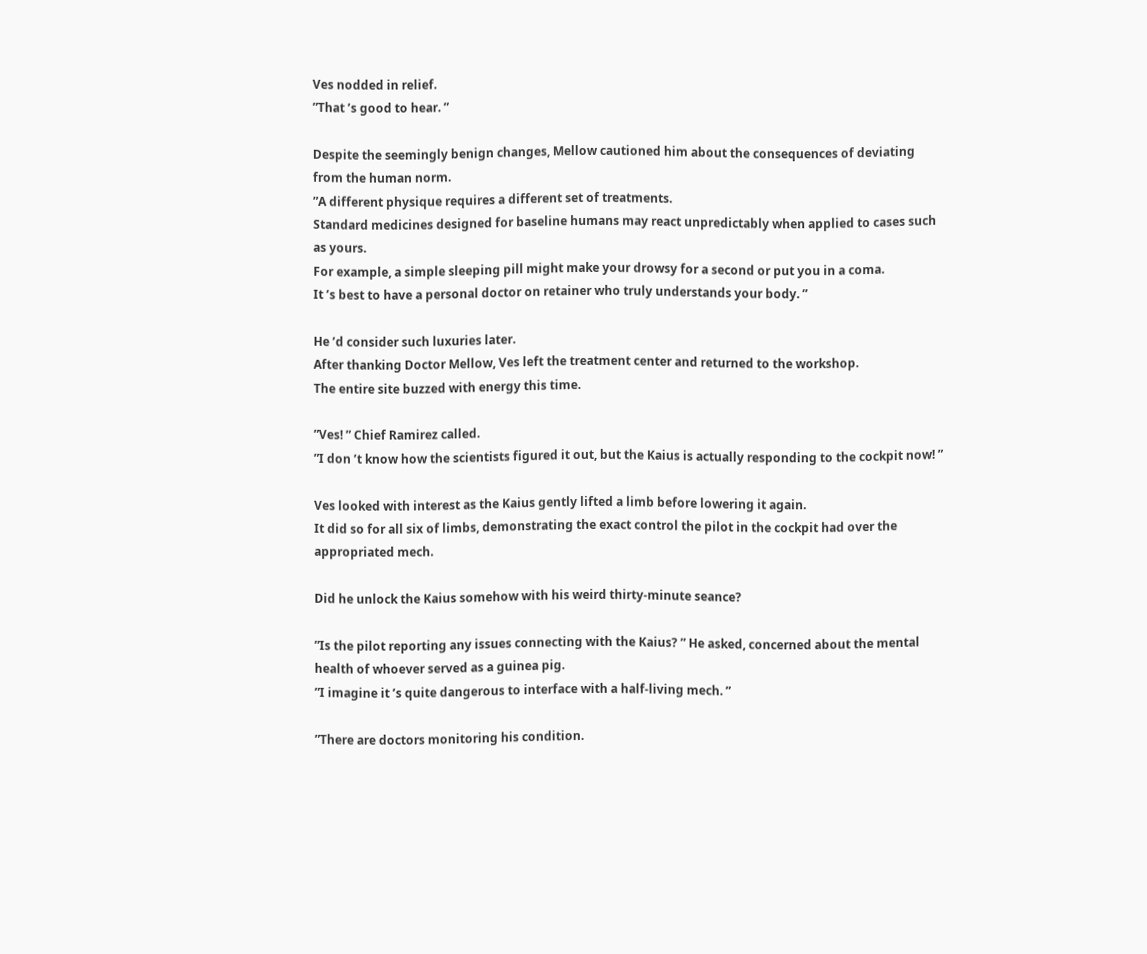Ves nodded in relief.
”That ’s good to hear. ”

Despite the seemingly benign changes, Mellow cautioned him about the consequences of deviating from the human norm.
”A different physique requires a different set of treatments.
Standard medicines designed for baseline humans may react unpredictably when applied to cases such as yours.
For example, a simple sleeping pill might make your drowsy for a second or put you in a coma.
It ’s best to have a personal doctor on retainer who truly understands your body. ”

He ’d consider such luxuries later.
After thanking Doctor Mellow, Ves left the treatment center and returned to the workshop.
The entire site buzzed with energy this time.

”Ves! ” Chief Ramirez called.
”I don ’t know how the scientists figured it out, but the Kaius is actually responding to the cockpit now! ”

Ves looked with interest as the Kaius gently lifted a limb before lowering it again.
It did so for all six of limbs, demonstrating the exact control the pilot in the cockpit had over the appropriated mech.

Did he unlock the Kaius somehow with his weird thirty-minute seance?

”Is the pilot reporting any issues connecting with the Kaius? ” He asked, concerned about the mental health of whoever served as a guinea pig.
”I imagine it ’s quite dangerous to interface with a half-living mech. ”

”There are doctors monitoring his condition.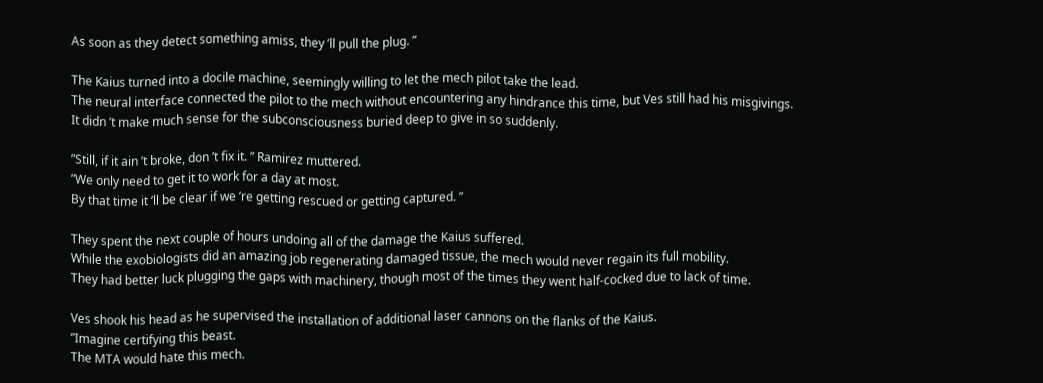As soon as they detect something amiss, they ’ll pull the plug. ”

The Kaius turned into a docile machine, seemingly willing to let the mech pilot take the lead.
The neural interface connected the pilot to the mech without encountering any hindrance this time, but Ves still had his misgivings.
It didn ’t make much sense for the subconsciousness buried deep to give in so suddenly.

”Still, if it ain ’t broke, don ’t fix it. ” Ramirez muttered.
”We only need to get it to work for a day at most.
By that time it ’ll be clear if we ’re getting rescued or getting captured. ”

They spent the next couple of hours undoing all of the damage the Kaius suffered.
While the exobiologists did an amazing job regenerating damaged tissue, the mech would never regain its full mobility.
They had better luck plugging the gaps with machinery, though most of the times they went half-cocked due to lack of time.

Ves shook his head as he supervised the installation of additional laser cannons on the flanks of the Kaius.
”Imagine certifying this beast.
The MTA would hate this mech.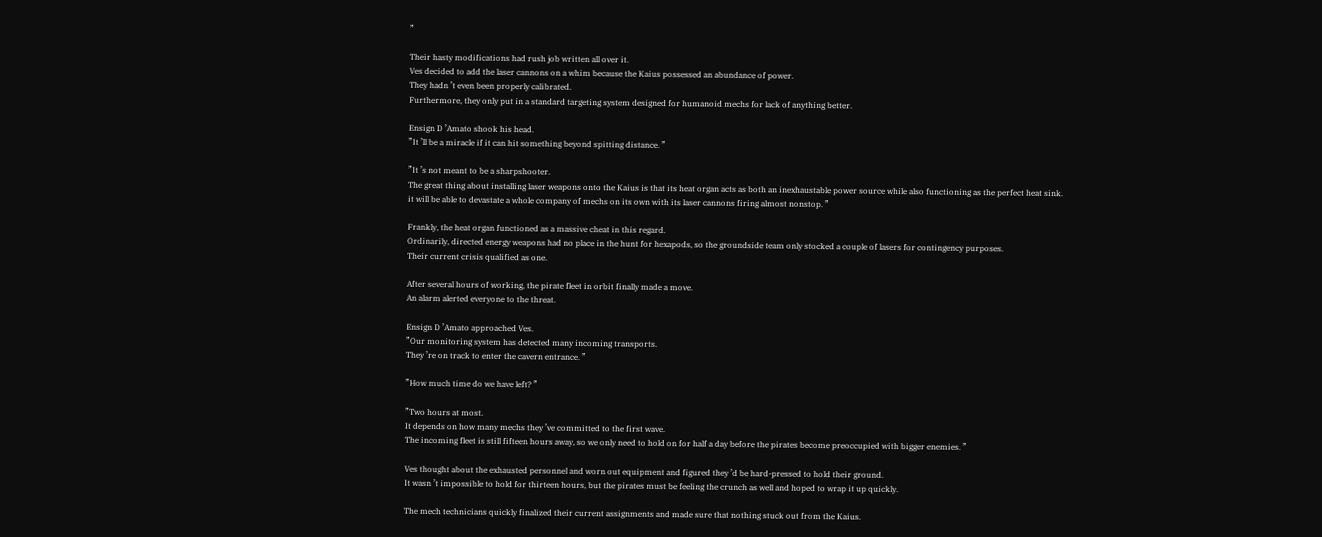”

Their hasty modifications had rush job written all over it.
Ves decided to add the laser cannons on a whim because the Kaius possessed an abundance of power.
They hadn ’t even been properly calibrated.
Furthermore, they only put in a standard targeting system designed for humanoid mechs for lack of anything better.

Ensign D ’Amato shook his head.
”It ’ll be a miracle if it can hit something beyond spitting distance. ”

”It ’s not meant to be a sharpshooter.
The great thing about installing laser weapons onto the Kaius is that its heat organ acts as both an inexhaustable power source while also functioning as the perfect heat sink.
it will be able to devastate a whole company of mechs on its own with its laser cannons firing almost nonstop. ”

Frankly, the heat organ functioned as a massive cheat in this regard.
Ordinarily, directed energy weapons had no place in the hunt for hexapods, so the groundside team only stocked a couple of lasers for contingency purposes.
Their current crisis qualified as one.

After several hours of working, the pirate fleet in orbit finally made a move.
An alarm alerted everyone to the threat.

Ensign D ’Amato approached Ves.
”Our monitoring system has detected many incoming transports.
They ’re on track to enter the cavern entrance. ”

”How much time do we have left? ”

”Two hours at most.
It depends on how many mechs they ’ve committed to the first wave.
The incoming fleet is still fifteen hours away, so we only need to hold on for half a day before the pirates become preoccupied with bigger enemies. ”

Ves thought about the exhausted personnel and worn out equipment and figured they ’d be hard-pressed to hold their ground.
It wasn ’t impossible to hold for thirteen hours, but the pirates must be feeling the crunch as well and hoped to wrap it up quickly.

The mech technicians quickly finalized their current assignments and made sure that nothing stuck out from the Kaius.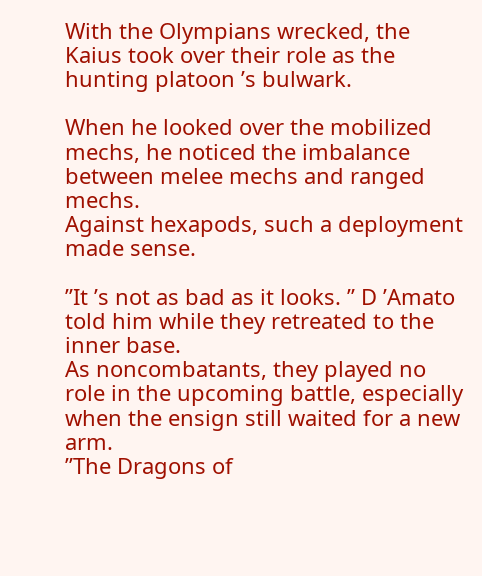With the Olympians wrecked, the Kaius took over their role as the hunting platoon ’s bulwark.

When he looked over the mobilized mechs, he noticed the imbalance between melee mechs and ranged mechs.
Against hexapods, such a deployment made sense.

”It ’s not as bad as it looks. ” D ’Amato told him while they retreated to the inner base.
As noncombatants, they played no role in the upcoming battle, especially when the ensign still waited for a new arm.
”The Dragons of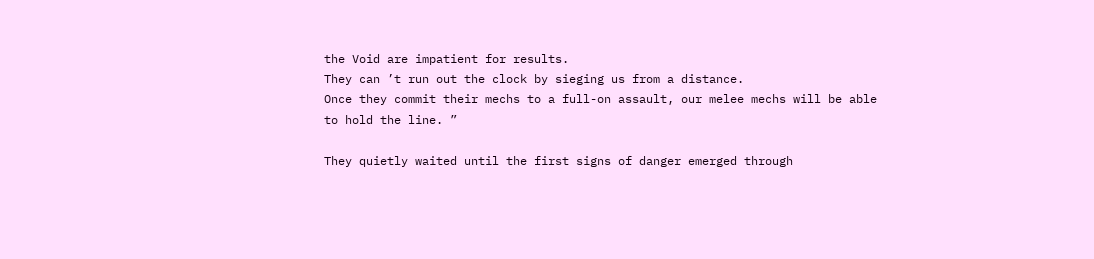the Void are impatient for results.
They can ’t run out the clock by sieging us from a distance.
Once they commit their mechs to a full-on assault, our melee mechs will be able to hold the line. ”

They quietly waited until the first signs of danger emerged through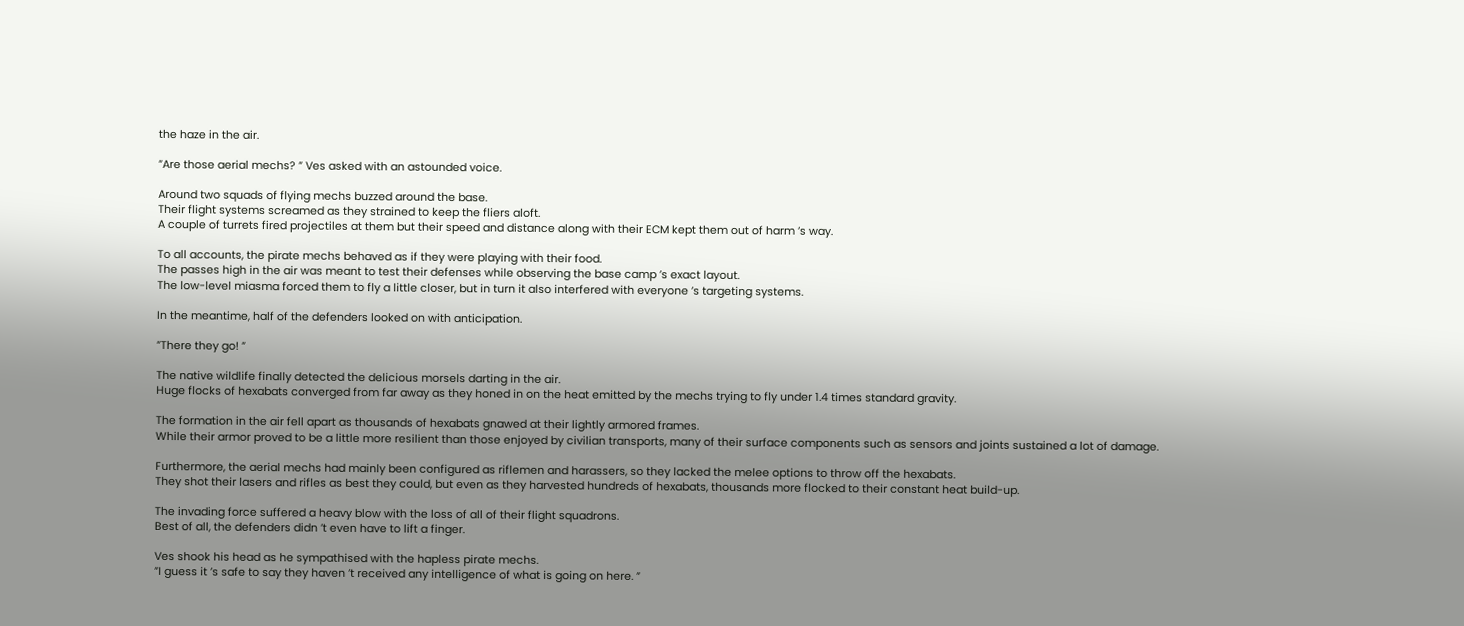the haze in the air.

”Are those aerial mechs? ” Ves asked with an astounded voice.

Around two squads of flying mechs buzzed around the base.
Their flight systems screamed as they strained to keep the fliers aloft.
A couple of turrets fired projectiles at them but their speed and distance along with their ECM kept them out of harm ’s way.

To all accounts, the pirate mechs behaved as if they were playing with their food.
The passes high in the air was meant to test their defenses while observing the base camp ’s exact layout.
The low-level miasma forced them to fly a little closer, but in turn it also interfered with everyone ’s targeting systems.

In the meantime, half of the defenders looked on with anticipation.

”There they go! ”

The native wildlife finally detected the delicious morsels darting in the air.
Huge flocks of hexabats converged from far away as they honed in on the heat emitted by the mechs trying to fly under 1.4 times standard gravity.

The formation in the air fell apart as thousands of hexabats gnawed at their lightly armored frames.
While their armor proved to be a little more resilient than those enjoyed by civilian transports, many of their surface components such as sensors and joints sustained a lot of damage.

Furthermore, the aerial mechs had mainly been configured as riflemen and harassers, so they lacked the melee options to throw off the hexabats.
They shot their lasers and rifles as best they could, but even as they harvested hundreds of hexabats, thousands more flocked to their constant heat build-up.

The invading force suffered a heavy blow with the loss of all of their flight squadrons.
Best of all, the defenders didn ’t even have to lift a finger.

Ves shook his head as he sympathised with the hapless pirate mechs.
”I guess it ’s safe to say they haven ’t received any intelligence of what is going on here. ”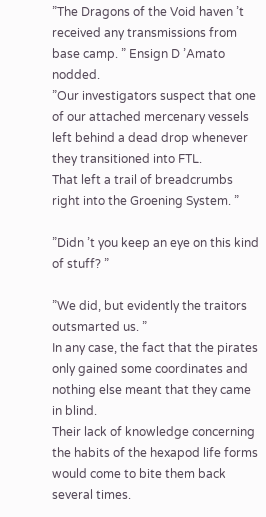”The Dragons of the Void haven ’t received any transmissions from base camp. ” Ensign D ’Amato nodded.
”Our investigators suspect that one of our attached mercenary vessels left behind a dead drop whenever they transitioned into FTL.
That left a trail of breadcrumbs right into the Groening System. ”

”Didn ’t you keep an eye on this kind of stuff? ”

”We did, but evidently the traitors outsmarted us. ”
In any case, the fact that the pirates only gained some coordinates and nothing else meant that they came in blind.
Their lack of knowledge concerning the habits of the hexapod life forms would come to bite them back several times.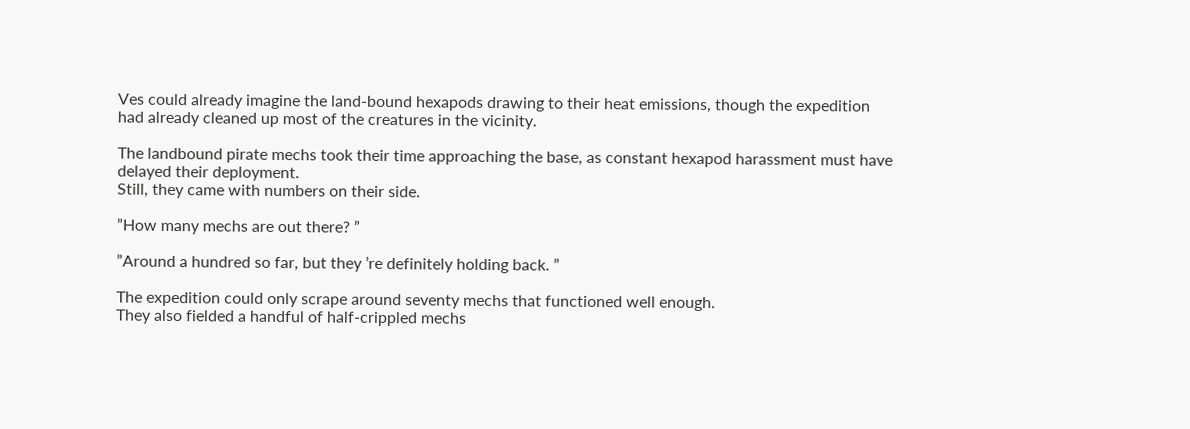Ves could already imagine the land-bound hexapods drawing to their heat emissions, though the expedition had already cleaned up most of the creatures in the vicinity.

The landbound pirate mechs took their time approaching the base, as constant hexapod harassment must have delayed their deployment.
Still, they came with numbers on their side.

”How many mechs are out there? ”

”Around a hundred so far, but they ’re definitely holding back. ”

The expedition could only scrape around seventy mechs that functioned well enough.
They also fielded a handful of half-crippled mechs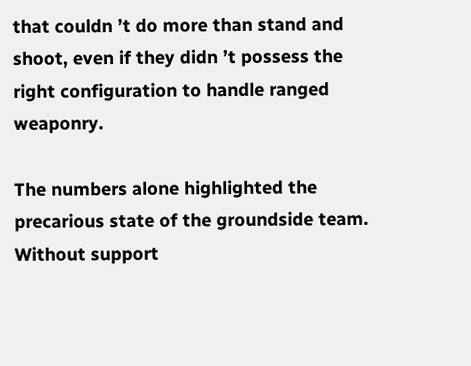that couldn ’t do more than stand and shoot, even if they didn ’t possess the right configuration to handle ranged weaponry.

The numbers alone highlighted the precarious state of the groundside team.
Without support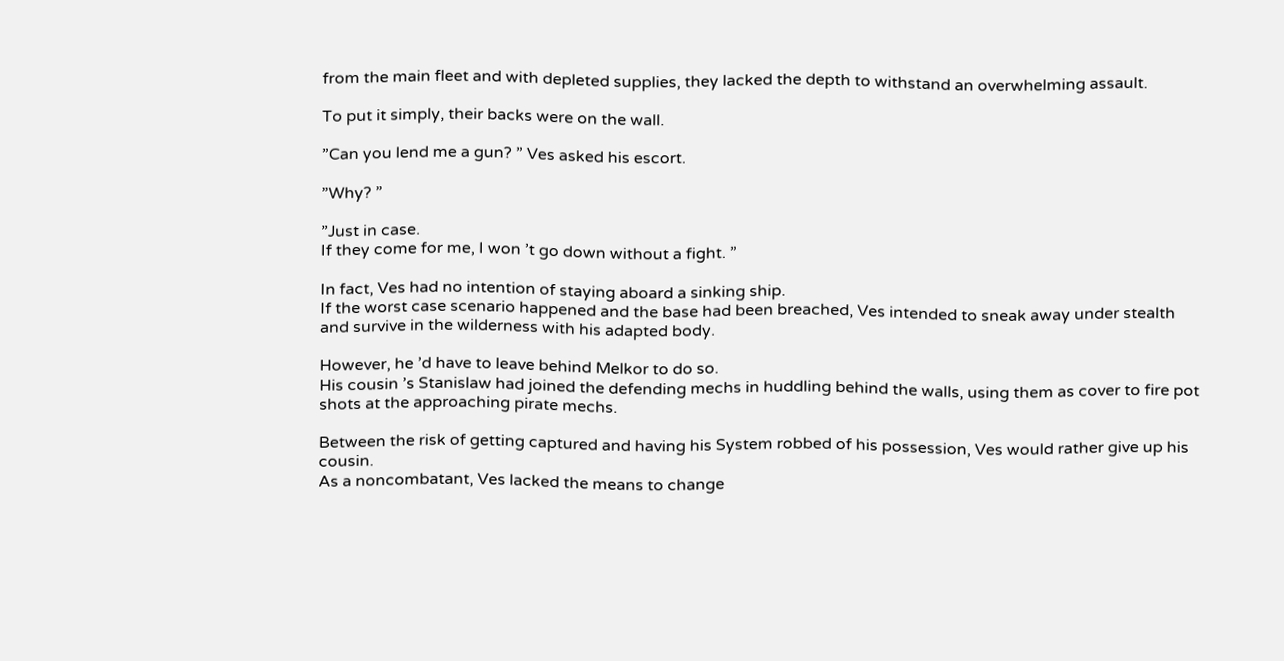from the main fleet and with depleted supplies, they lacked the depth to withstand an overwhelming assault.

To put it simply, their backs were on the wall.

”Can you lend me a gun? ” Ves asked his escort.

”Why? ”

”Just in case.
If they come for me, I won ’t go down without a fight. ”

In fact, Ves had no intention of staying aboard a sinking ship.
If the worst case scenario happened and the base had been breached, Ves intended to sneak away under stealth and survive in the wilderness with his adapted body.

However, he ’d have to leave behind Melkor to do so.
His cousin ’s Stanislaw had joined the defending mechs in huddling behind the walls, using them as cover to fire pot shots at the approaching pirate mechs.

Between the risk of getting captured and having his System robbed of his possession, Ves would rather give up his cousin.
As a noncombatant, Ves lacked the means to change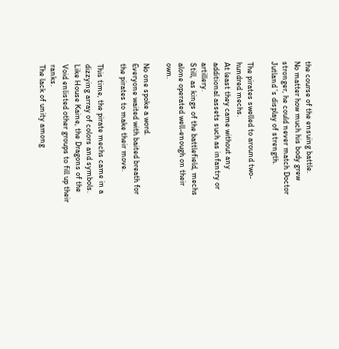the course of the ensuing battle.
No matter how much his body grew stronger, he could never match Doctor Jutland ’s display of strength.

The pirates swelled to around two-hundred mechs.
At least they came without any additional assets such as infantry or artillery.
Still, as kings of the battlefield, mechs alone operated well-enough on their own.

No one spoke a word.
Everyone waited with baited breath for the pirates to make their move.

This time, the pirate mechs came in a dizzying array of colors and symbols.
Like House Kaine, the Dragons of the Void enlisted other groups to fill up their ranks.
The lack of unity among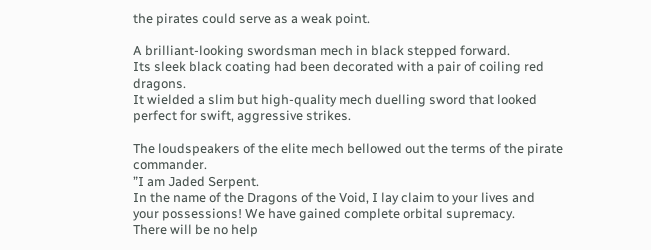the pirates could serve as a weak point.

A brilliant-looking swordsman mech in black stepped forward.
Its sleek black coating had been decorated with a pair of coiling red dragons.
It wielded a slim but high-quality mech duelling sword that looked perfect for swift, aggressive strikes.

The loudspeakers of the elite mech bellowed out the terms of the pirate commander.
”I am Jaded Serpent.
In the name of the Dragons of the Void, I lay claim to your lives and your possessions! We have gained complete orbital supremacy.
There will be no help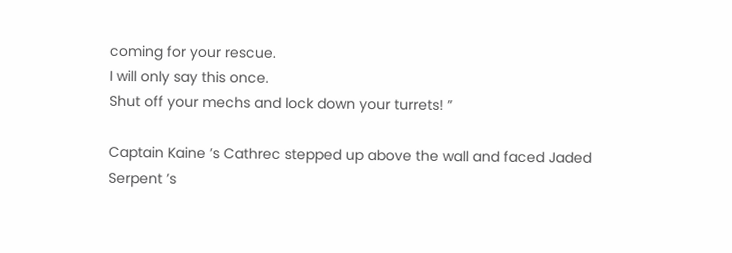coming for your rescue.
I will only say this once.
Shut off your mechs and lock down your turrets! ”

Captain Kaine ’s Cathrec stepped up above the wall and faced Jaded Serpent ’s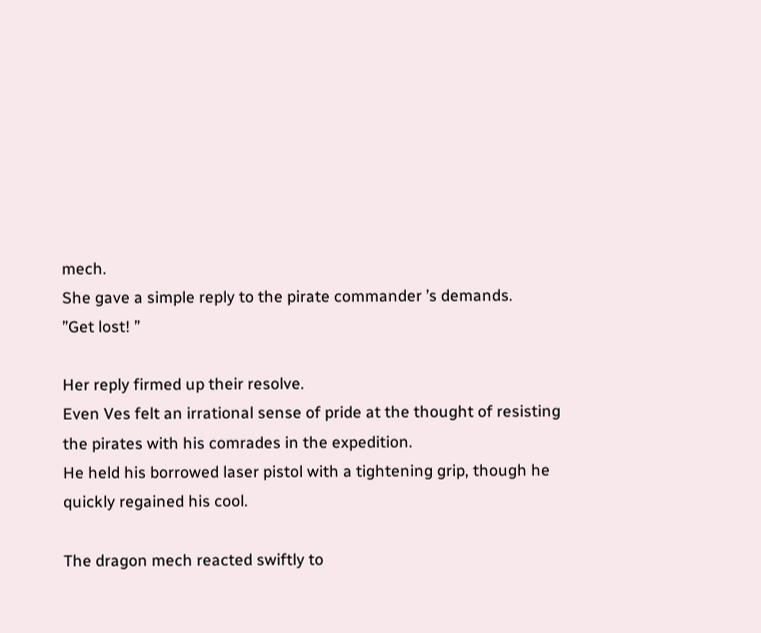mech.
She gave a simple reply to the pirate commander ’s demands.
”Get lost! ”

Her reply firmed up their resolve.
Even Ves felt an irrational sense of pride at the thought of resisting the pirates with his comrades in the expedition.
He held his borrowed laser pistol with a tightening grip, though he quickly regained his cool.

The dragon mech reacted swiftly to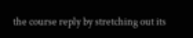the course reply by stretching out its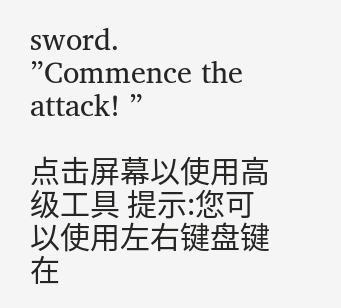sword.
”Commence the attack! ”

点击屏幕以使用高级工具 提示:您可以使用左右键盘键在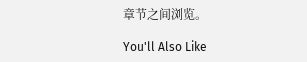章节之间浏览。

You'll Also Like